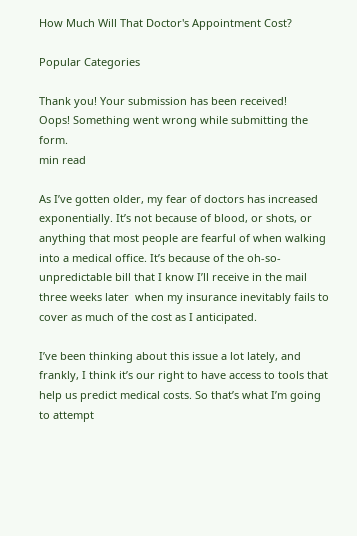How Much Will That Doctor's Appointment Cost?

Popular Categories

Thank you! Your submission has been received!
Oops! Something went wrong while submitting the form.
min read

As I’ve gotten older, my fear of doctors has increased exponentially. It’s not because of blood, or shots, or anything that most people are fearful of when walking into a medical office. It’s because of the oh-so-unpredictable bill that I know I’ll receive in the mail three weeks later  when my insurance inevitably fails to cover as much of the cost as I anticipated.

I’ve been thinking about this issue a lot lately, and frankly, I think it’s our right to have access to tools that help us predict medical costs. So that’s what I’m going to attempt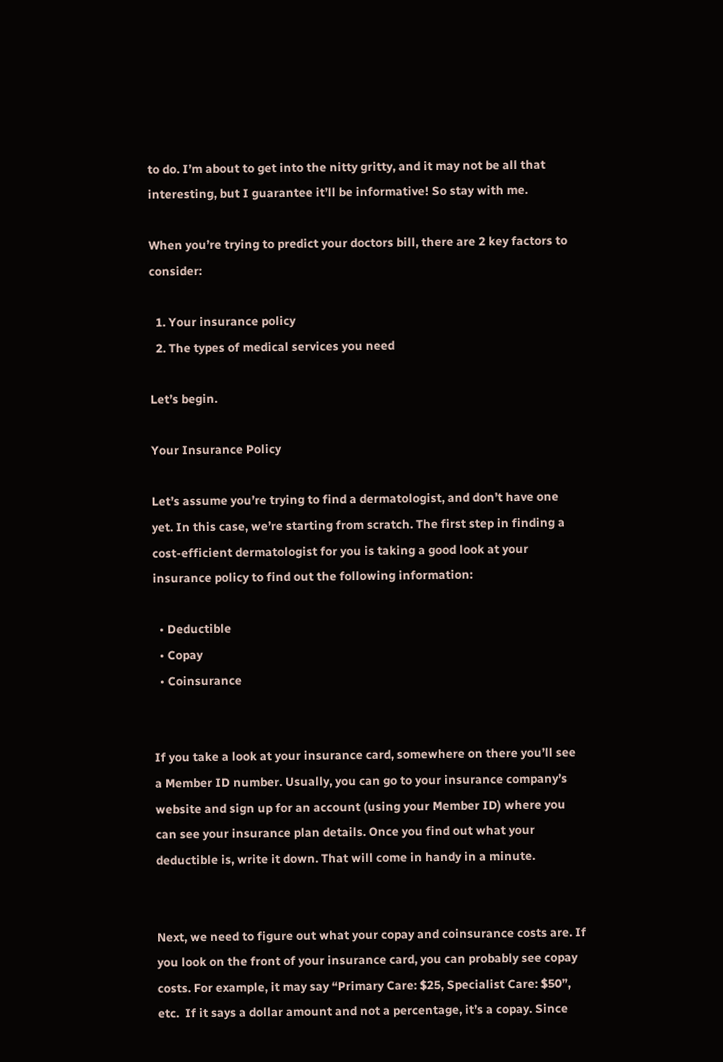to do. I’m about to get into the nitty gritty, and it may not be all that interesting, but I guarantee it’ll be informative! So stay with me.

When you’re trying to predict your doctors bill, there are 2 key factors to consider:

  1. Your insurance policy
  2. The types of medical services you need

Let’s begin.

Your Insurance Policy

Let’s assume you’re trying to find a dermatologist, and don’t have one yet. In this case, we’re starting from scratch. The first step in finding a cost-efficient dermatologist for you is taking a good look at your insurance policy to find out the following information:

  • Deductible
  • Copay
  • Coinsurance


If you take a look at your insurance card, somewhere on there you’ll see a Member ID number. Usually, you can go to your insurance company’s website and sign up for an account (using your Member ID) where you can see your insurance plan details. Once you find out what your deductible is, write it down. That will come in handy in a minute.


Next, we need to figure out what your copay and coinsurance costs are. If you look on the front of your insurance card, you can probably see copay costs. For example, it may say “Primary Care: $25, Specialist Care: $50”, etc.  If it says a dollar amount and not a percentage, it’s a copay. Since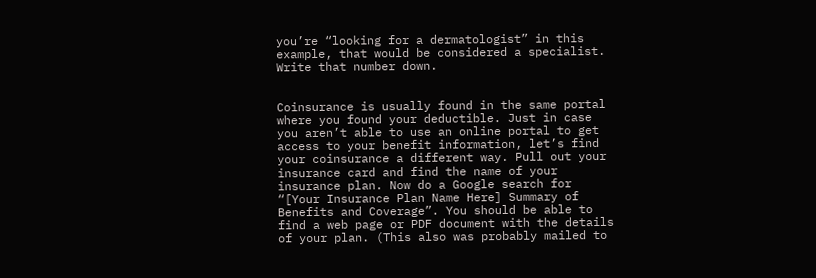you’re “looking for a dermatologist” in this example, that would be considered a specialist. Write that number down.


Coinsurance is usually found in the same portal where you found your deductible. Just in case you aren’t able to use an online portal to get access to your benefit information, let’s find your coinsurance a different way. Pull out your insurance card and find the name of your insurance plan. Now do a Google search for “[Your Insurance Plan Name Here] Summary of Benefits and Coverage”. You should be able to find a web page or PDF document with the details of your plan. (This also was probably mailed to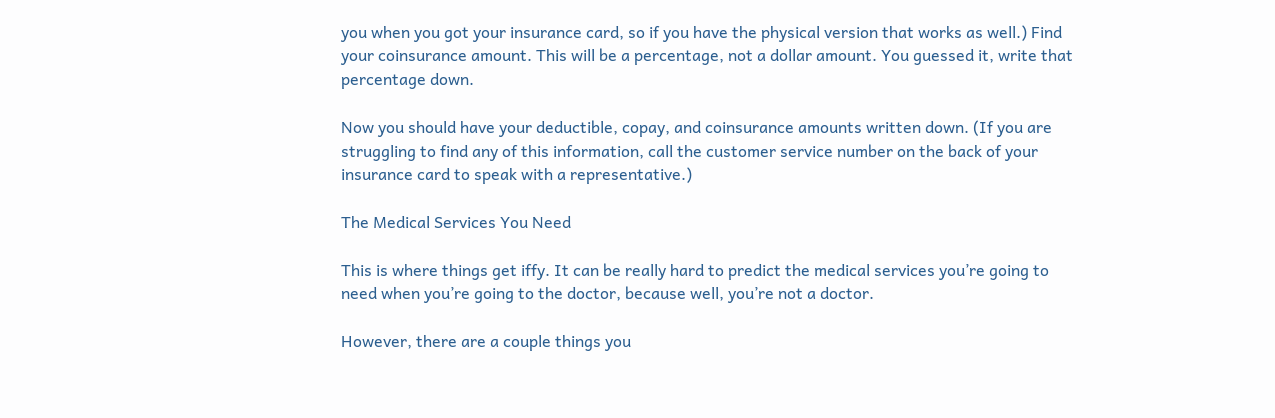you when you got your insurance card, so if you have the physical version that works as well.) Find your coinsurance amount. This will be a percentage, not a dollar amount. You guessed it, write that percentage down.

Now you should have your deductible, copay, and coinsurance amounts written down. (If you are struggling to find any of this information, call the customer service number on the back of your insurance card to speak with a representative.)

The Medical Services You Need

This is where things get iffy. It can be really hard to predict the medical services you’re going to need when you’re going to the doctor, because well, you’re not a doctor.

However, there are a couple things you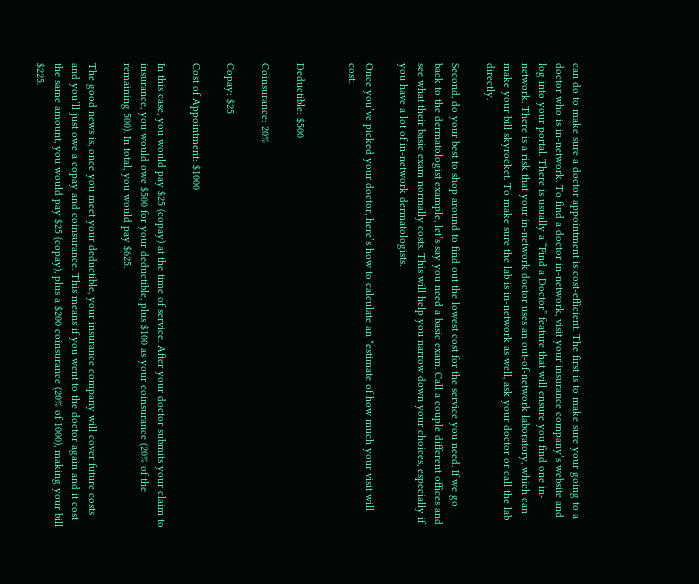can do to make sure a doctor appointment is cost-efficient. The first is to make sure your going to a doctor who is in-network. To find a doctor in-network, visit your insurance company’s website and log into your portal. There is usually a “Find a Doctor” feature that will ensure you find one in-network. There is a risk that your in-network doctor uses an out-of-network laboratory, which can make your bill skyrocket. To make sure the lab is in-network as well, ask your doctor or call the lab directly.

Second, do your best to shop around to find out the lowest cost for the service you need. If we go back to the dermatologist example, let’s say you need a basic exam. Call a couple different offices and see what their basic exam normally costs. This will help you narrow down your choices, especially if you have a lot of in-network dermatologists.

Once you’ve picked your doctor, here’s how to calculate an *estimate of how much your visit will cost.


Deductible: $500

Coinsurance: 20%

Copay: $25

Cost of Appointment: $1000

In this case, you would pay $25 (copay) at the time of service. After your doctor submits your claim to insurance, you would owe $500 for your deductible, plus $100 as your coinsurance (20% of the remaining 500). In total, you would pay $625.

The good news is, once you meet your deductible, your insurance company will cover future costs and you’ll just owe a copay and coinsurance. This means if you went to the doctor again and it cost the same amount, you would pay $25 (copay), plus a $200 coinsurance (20% of 1000), making your bill $225.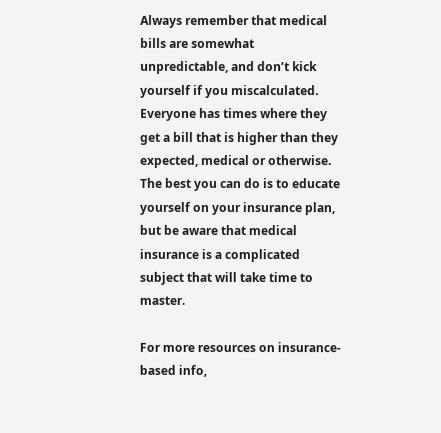Always remember that medical bills are somewhat unpredictable, and don’t kick yourself if you miscalculated. Everyone has times where they get a bill that is higher than they expected, medical or otherwise. The best you can do is to educate yourself on your insurance plan, but be aware that medical insurance is a complicated subject that will take time to master.

For more resources on insurance-based info,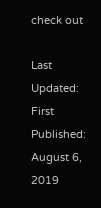check out

Last Updated:
First Published:
August 6, 2019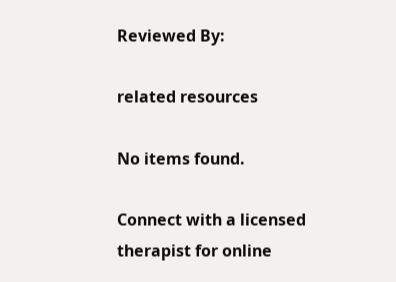Reviewed By:

related resources

No items found.

Connect with a licensed therapist for online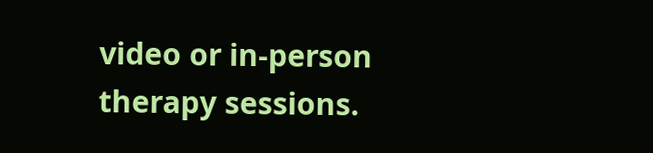video or in-person therapy sessions.